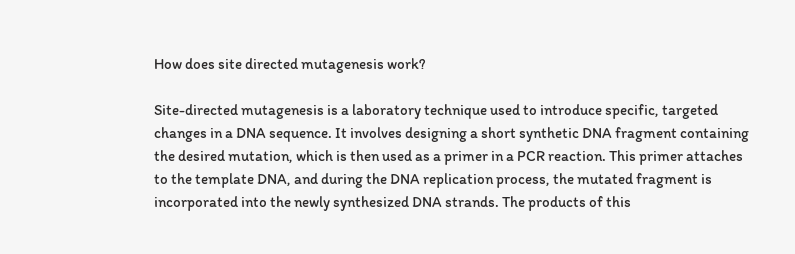How does site directed mutagenesis work?

Site-directed mutagenesis is a laboratory technique used to introduce specific, targeted changes in a DNA sequence. It involves designing a short synthetic DNA fragment containing the desired mutation, which is then used as a primer in a PCR reaction. This primer attaches to the template DNA, and during the DNA replication process, the mutated fragment is incorporated into the newly synthesized DNA strands. The products of this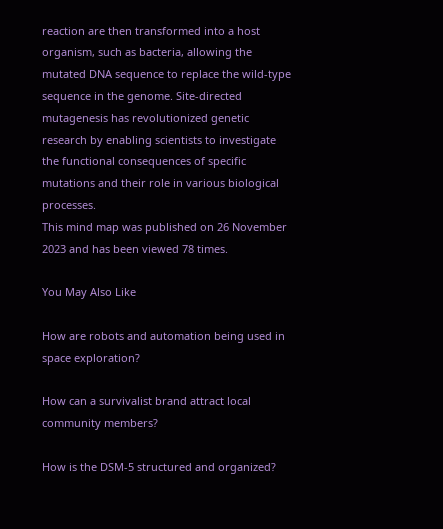reaction are then transformed into a host organism, such as bacteria, allowing the mutated DNA sequence to replace the wild-type sequence in the genome. Site-directed mutagenesis has revolutionized genetic research by enabling scientists to investigate the functional consequences of specific mutations and their role in various biological processes.
This mind map was published on 26 November 2023 and has been viewed 78 times.

You May Also Like

How are robots and automation being used in space exploration?

How can a survivalist brand attract local community members?

How is the DSM-5 structured and organized?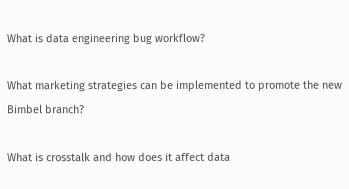What is data engineering bug workflow?

What marketing strategies can be implemented to promote the new Bimbel branch?

What is crosstalk and how does it affect data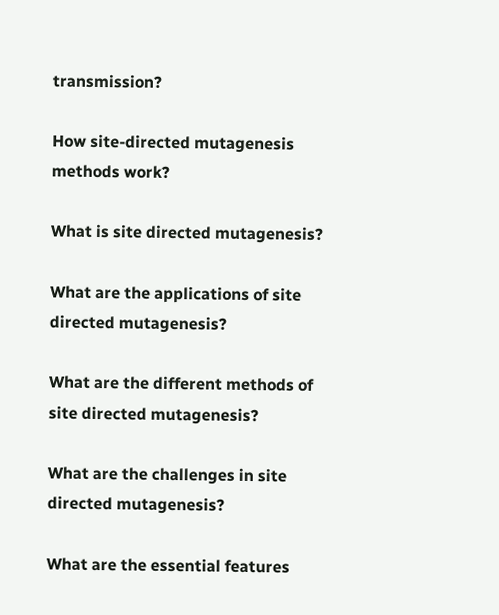transmission?

How site-directed mutagenesis methods work?

What is site directed mutagenesis?

What are the applications of site directed mutagenesis?

What are the different methods of site directed mutagenesis?

What are the challenges in site directed mutagenesis?

What are the essential features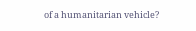of a humanitarian vehicle?